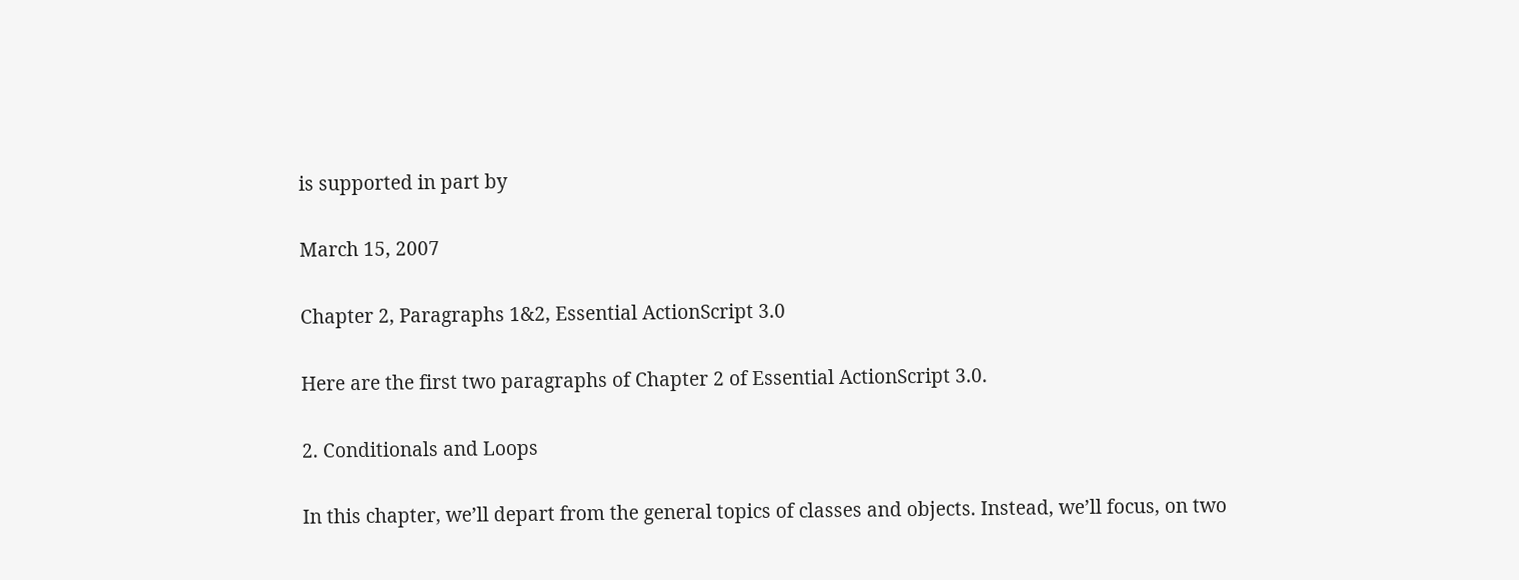is supported in part by

March 15, 2007

Chapter 2, Paragraphs 1&2, Essential ActionScript 3.0

Here are the first two paragraphs of Chapter 2 of Essential ActionScript 3.0.

2. Conditionals and Loops

In this chapter, we’ll depart from the general topics of classes and objects. Instead, we’ll focus, on two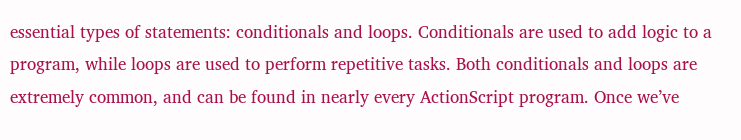essential types of statements: conditionals and loops. Conditionals are used to add logic to a program, while loops are used to perform repetitive tasks. Both conditionals and loops are extremely common, and can be found in nearly every ActionScript program. Once we’ve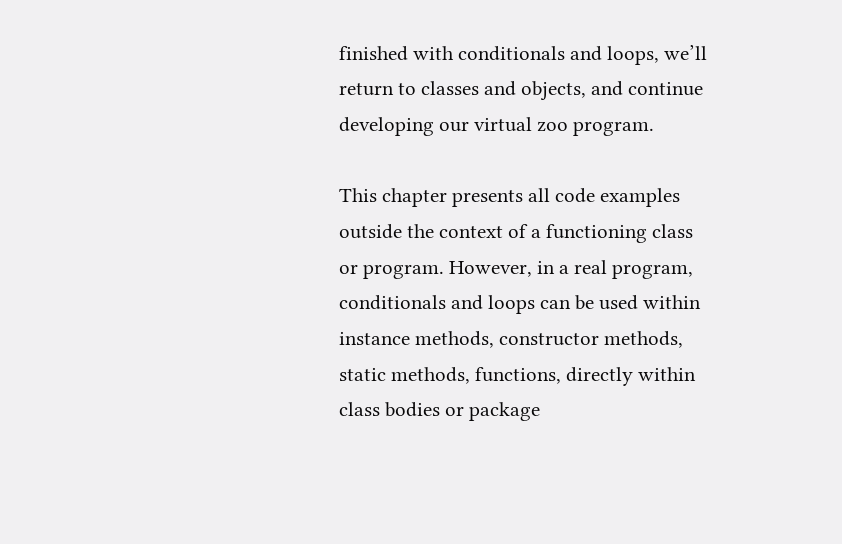finished with conditionals and loops, we’ll return to classes and objects, and continue developing our virtual zoo program.

This chapter presents all code examples outside the context of a functioning class or program. However, in a real program, conditionals and loops can be used within instance methods, constructor methods, static methods, functions, directly within class bodies or package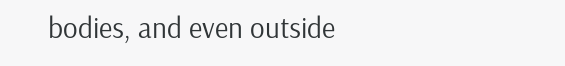bodies, and even outside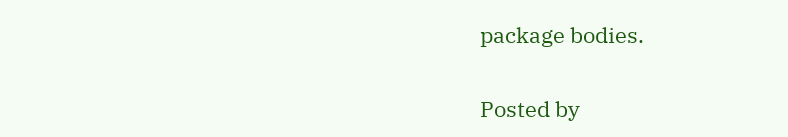package bodies.

Posted by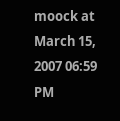moock at March 15, 2007 06:59 PM